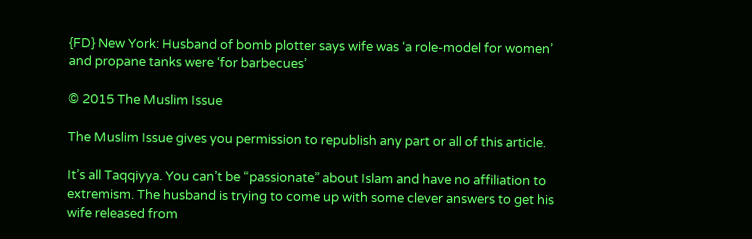{FD} New York: Husband of bomb plotter says wife was ‘a role-model for women’ and propane tanks were ‘for barbecues’

© 2015 The Muslim Issue

The Muslim Issue gives you permission to republish any part or all of this article.

It’s all Taqqiyya. You can’t be “passionate” about Islam and have no affiliation to extremism. The husband is trying to come up with some clever answers to get his wife released from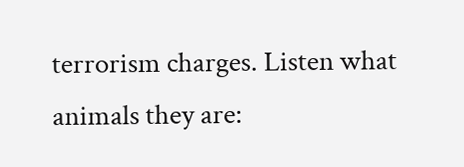terrorism charges. Listen what animals they are: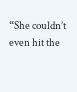“She couldn’t even hit the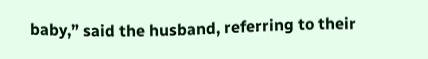baby,” said the husband, referring to their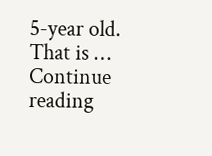5-year old. That is … Continue reading